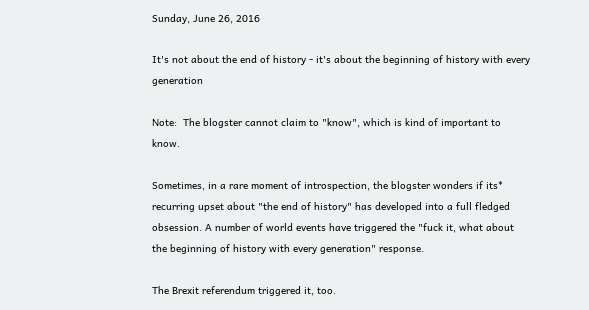Sunday, June 26, 2016

It's not about the end of history - it's about the beginning of history with every generation

Note:  The blogster cannot claim to "know", which is kind of important to know.

Sometimes, in a rare moment of introspection, the blogster wonders if its* recurring upset about "the end of history" has developed into a full fledged obsession. A number of world events have triggered the "fuck it, what about the beginning of history with every generation" response.

The Brexit referendum triggered it, too.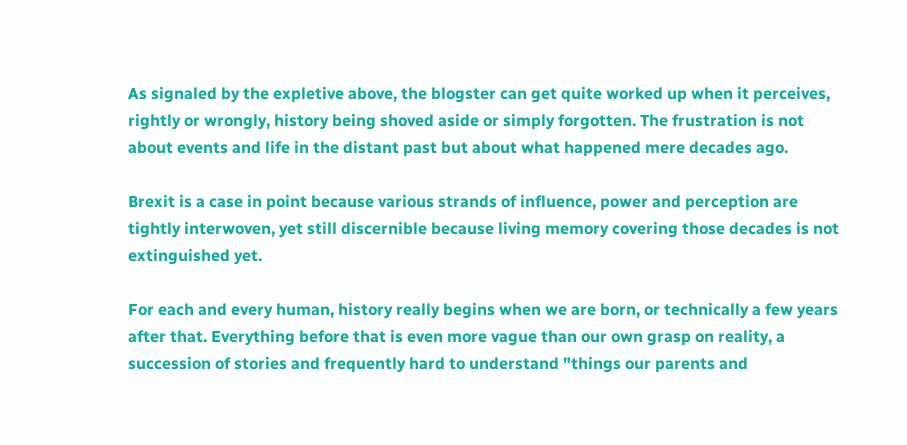As signaled by the expletive above, the blogster can get quite worked up when it perceives, rightly or wrongly, history being shoved aside or simply forgotten. The frustration is not about events and life in the distant past but about what happened mere decades ago.

Brexit is a case in point because various strands of influence, power and perception are tightly interwoven, yet still discernible because living memory covering those decades is not extinguished yet.

For each and every human, history really begins when we are born, or technically a few years after that. Everything before that is even more vague than our own grasp on reality, a succession of stories and frequently hard to understand "things our parents and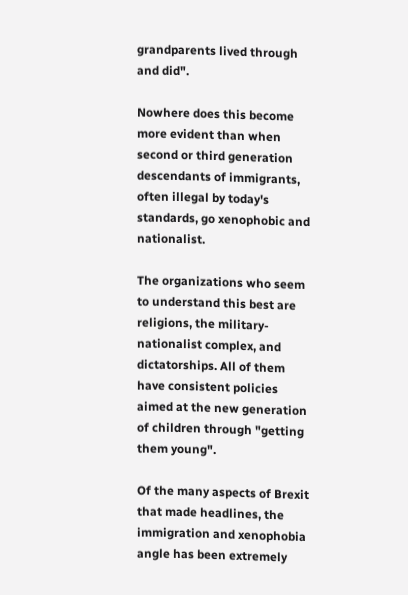grandparents lived through and did".

Nowhere does this become more evident than when second or third generation descendants of immigrants, often illegal by today's standards, go xenophobic and nationalist.

The organizations who seem to understand this best are religions, the military-nationalist complex, and dictatorships. All of them have consistent policies aimed at the new generation of children through "getting them young".

Of the many aspects of Brexit that made headlines, the immigration and xenophobia angle has been extremely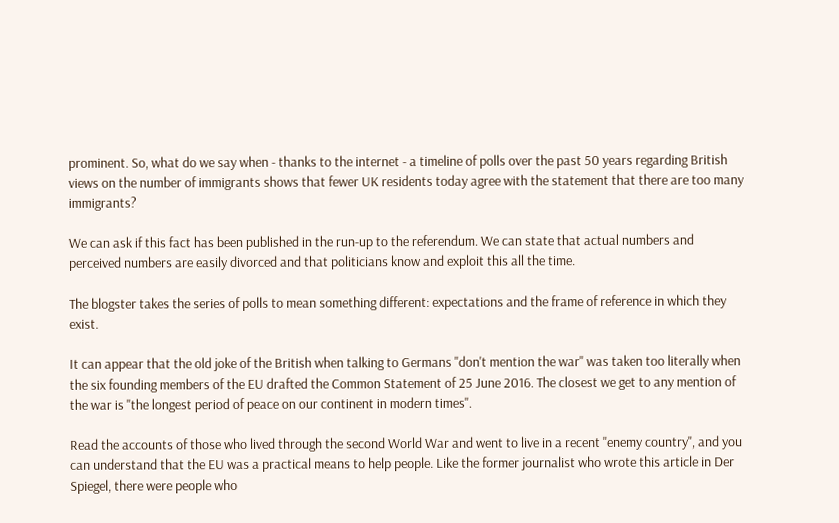prominent. So, what do we say when - thanks to the internet - a timeline of polls over the past 50 years regarding British views on the number of immigrants shows that fewer UK residents today agree with the statement that there are too many immigrants?

We can ask if this fact has been published in the run-up to the referendum. We can state that actual numbers and perceived numbers are easily divorced and that politicians know and exploit this all the time.

The blogster takes the series of polls to mean something different: expectations and the frame of reference in which they exist.

It can appear that the old joke of the British when talking to Germans "don't mention the war" was taken too literally when the six founding members of the EU drafted the Common Statement of 25 June 2016. The closest we get to any mention of the war is "the longest period of peace on our continent in modern times".

Read the accounts of those who lived through the second World War and went to live in a recent "enemy country", and you can understand that the EU was a practical means to help people. Like the former journalist who wrote this article in Der Spiegel, there were people who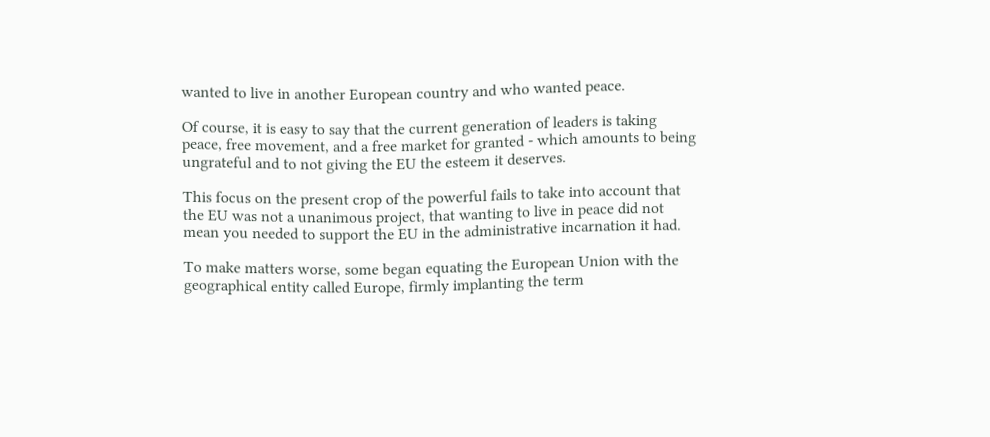wanted to live in another European country and who wanted peace.

Of course, it is easy to say that the current generation of leaders is taking peace, free movement, and a free market for granted - which amounts to being ungrateful and to not giving the EU the esteem it deserves.

This focus on the present crop of the powerful fails to take into account that the EU was not a unanimous project, that wanting to live in peace did not mean you needed to support the EU in the administrative incarnation it had.

To make matters worse, some began equating the European Union with the geographical entity called Europe, firmly implanting the term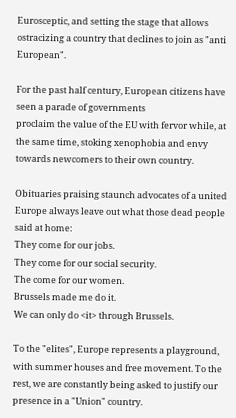Eurosceptic, and setting the stage that allows ostracizing a country that declines to join as "anti European".

For the past half century, European citizens have seen a parade of governments
proclaim the value of the EU with fervor while, at the same time, stoking xenophobia and envy towards newcomers to their own country.

Obituaries praising staunch advocates of a united Europe always leave out what those dead people said at home:
They come for our jobs.
They come for our social security.
The come for our women.
Brussels made me do it.
We can only do <it> through Brussels.

To the "elites", Europe represents a playground, with summer houses and free movement. To the rest, we are constantly being asked to justify our presence in a "Union" country.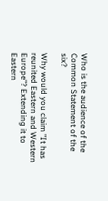Who is the audience of the Common Statement of the six?

Why would you claim "It has reunited Eastern and Western Europe"? Extending it to Eastern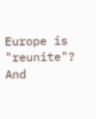Europe is "reunite"?
And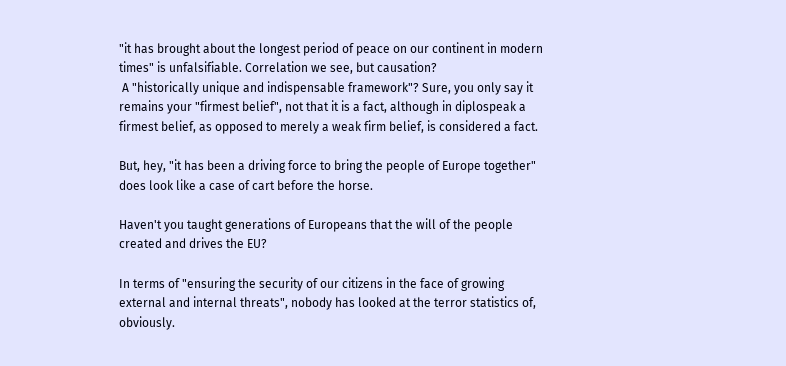"it has brought about the longest period of peace on our continent in modern times" is unfalsifiable. Correlation we see, but causation?
 A "historically unique and indispensable framework"? Sure, you only say it remains your "firmest belief", not that it is a fact, although in diplospeak a firmest belief, as opposed to merely a weak firm belief, is considered a fact.

But, hey, "it has been a driving force to bring the people of Europe together" does look like a case of cart before the horse.

Haven't you taught generations of Europeans that the will of the people created and drives the EU?

In terms of "ensuring the security of our citizens in the face of growing external and internal threats", nobody has looked at the terror statistics of, obviously.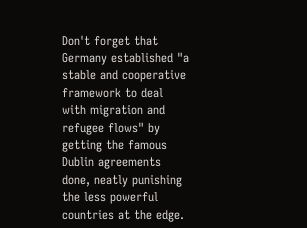Don't forget that Germany established "a stable and cooperative framework to deal with migration and refugee flows" by getting the famous Dublin agreements done, neatly punishing the less powerful countries at the edge.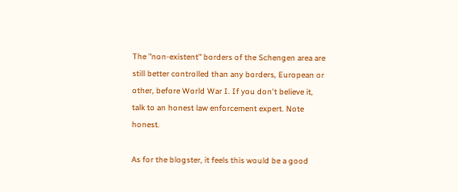The "non-existent" borders of the Schengen area are still better controlled than any borders, European or other, before World War I. If you don't believe it, talk to an honest law enforcement expert. Note honest.

As for the blogster, it feels this would be a good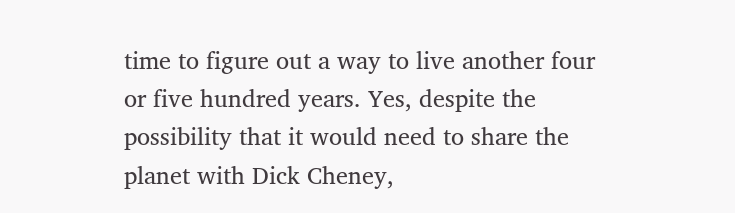time to figure out a way to live another four or five hundred years. Yes, despite the possibility that it would need to share the planet with Dick Cheney,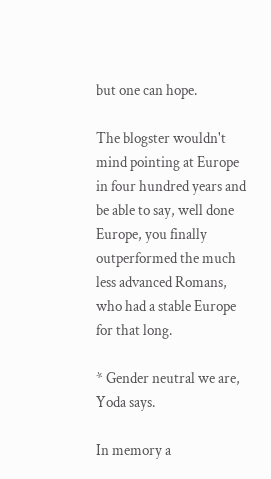but one can hope.

The blogster wouldn't mind pointing at Europe in four hundred years and be able to say, well done Europe, you finally outperformed the much less advanced Romans, who had a stable Europe for that long.

* Gender neutral we are, Yoda says.

In memory a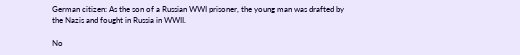German citizen: As the son of a Russian WWI prisoner, the young man was drafted by the Nazis and fought in Russia in WWII.

No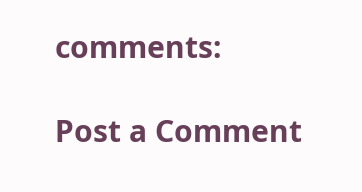comments:

Post a Comment